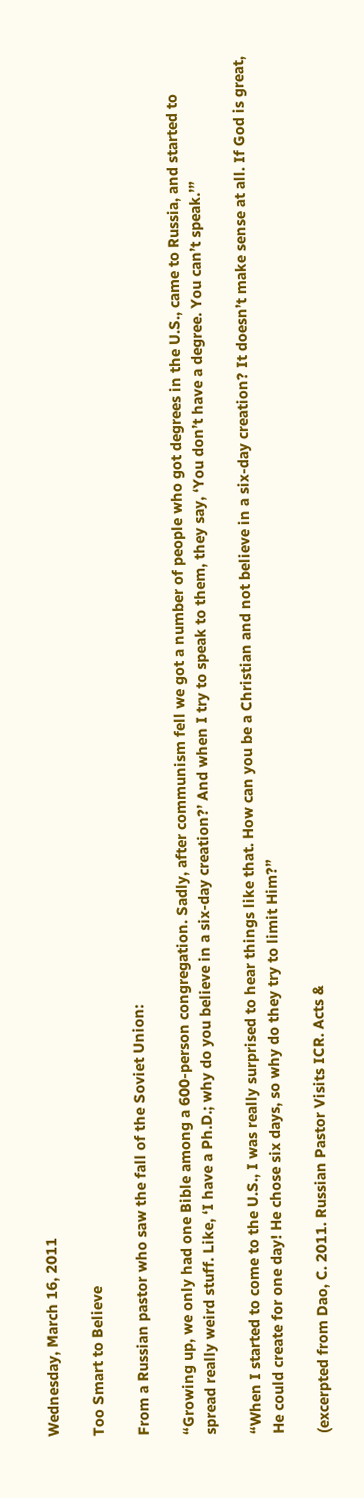Wednesday, March 16, 2011

Too Smart to Believe

From a Russian pastor who saw the fall of the Soviet Union:

“Growing up, we only had one Bible among a 600-person congregation. Sadly, after communism fell we got a number of people who got degrees in the U.S., came to Russia, and started to spread really weird stuff. Like, ‘I have a Ph.D.; why do you believe in a six-day creation?’ And when I try to speak to them, they say, ‘You don’t have a degree. You can’t speak.’”

“When I started to come to the U.S., I was really surprised to hear things like that. How can you be a Christian and not believe in a six-day creation? It doesn’t make sense at all. If God is great, He could create for one day! He chose six days, so why do they try to limit Him?”

(excerpted from Dao, C. 2011. Russian Pastor Visits ICR. Acts &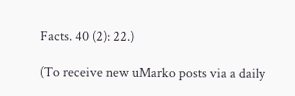Facts. 40 (2): 22.)

(To receive new uMarko posts via a daily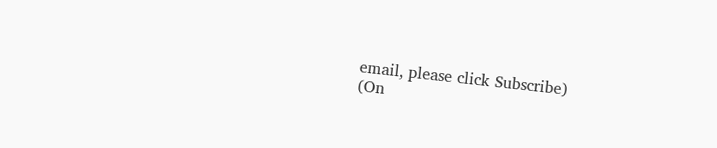email, please click Subscribe)
(On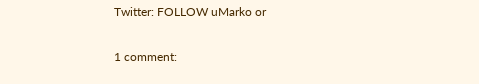Twitter: FOLLOW uMarko or

1 comment: